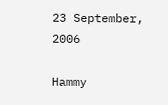23 September, 2006

Hammy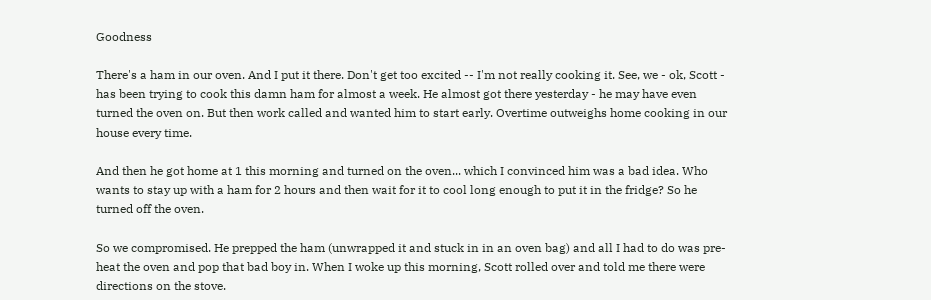Goodness

There's a ham in our oven. And I put it there. Don't get too excited -- I'm not really cooking it. See, we - ok, Scott - has been trying to cook this damn ham for almost a week. He almost got there yesterday - he may have even turned the oven on. But then work called and wanted him to start early. Overtime outweighs home cooking in our house every time.

And then he got home at 1 this morning and turned on the oven... which I convinced him was a bad idea. Who wants to stay up with a ham for 2 hours and then wait for it to cool long enough to put it in the fridge? So he turned off the oven.

So we compromised. He prepped the ham (unwrapped it and stuck in in an oven bag) and all I had to do was pre-heat the oven and pop that bad boy in. When I woke up this morning, Scott rolled over and told me there were directions on the stove.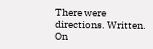There were directions. Written. On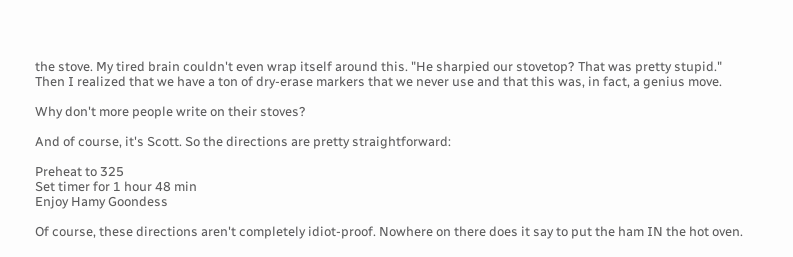the stove. My tired brain couldn't even wrap itself around this. "He sharpied our stovetop? That was pretty stupid." Then I realized that we have a ton of dry-erase markers that we never use and that this was, in fact, a genius move.

Why don't more people write on their stoves?

And of course, it's Scott. So the directions are pretty straightforward:

Preheat to 325
Set timer for 1 hour 48 min
Enjoy Hamy Goondess

Of course, these directions aren't completely idiot-proof. Nowhere on there does it say to put the ham IN the hot oven.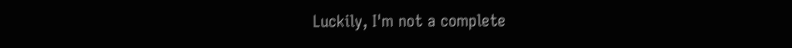Luckily, I'm not a complete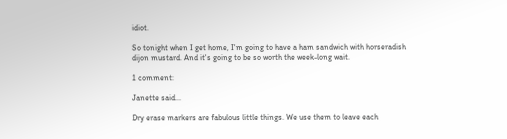idiot.

So tonight when I get home, I'm going to have a ham sandwich with horseradish dijon mustard. And it's going to be so worth the week-long wait.

1 comment:

Janette said...

Dry erase markers are fabulous little things. We use them to leave each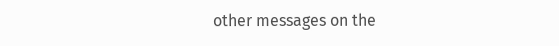other messages on the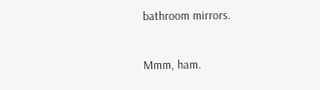bathroom mirrors.

Mmm, ham.